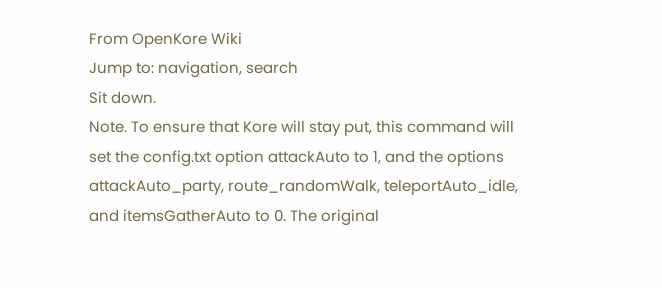From OpenKore Wiki
Jump to: navigation, search
Sit down.
Note. To ensure that Kore will stay put, this command will set the config.txt option attackAuto to 1, and the options attackAuto_party, route_randomWalk, teleportAuto_idle, and itemsGatherAuto to 0. The original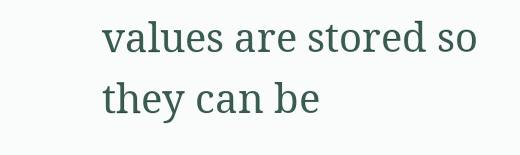values are stored so they can be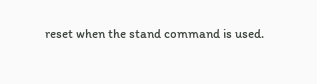reset when the stand command is used.